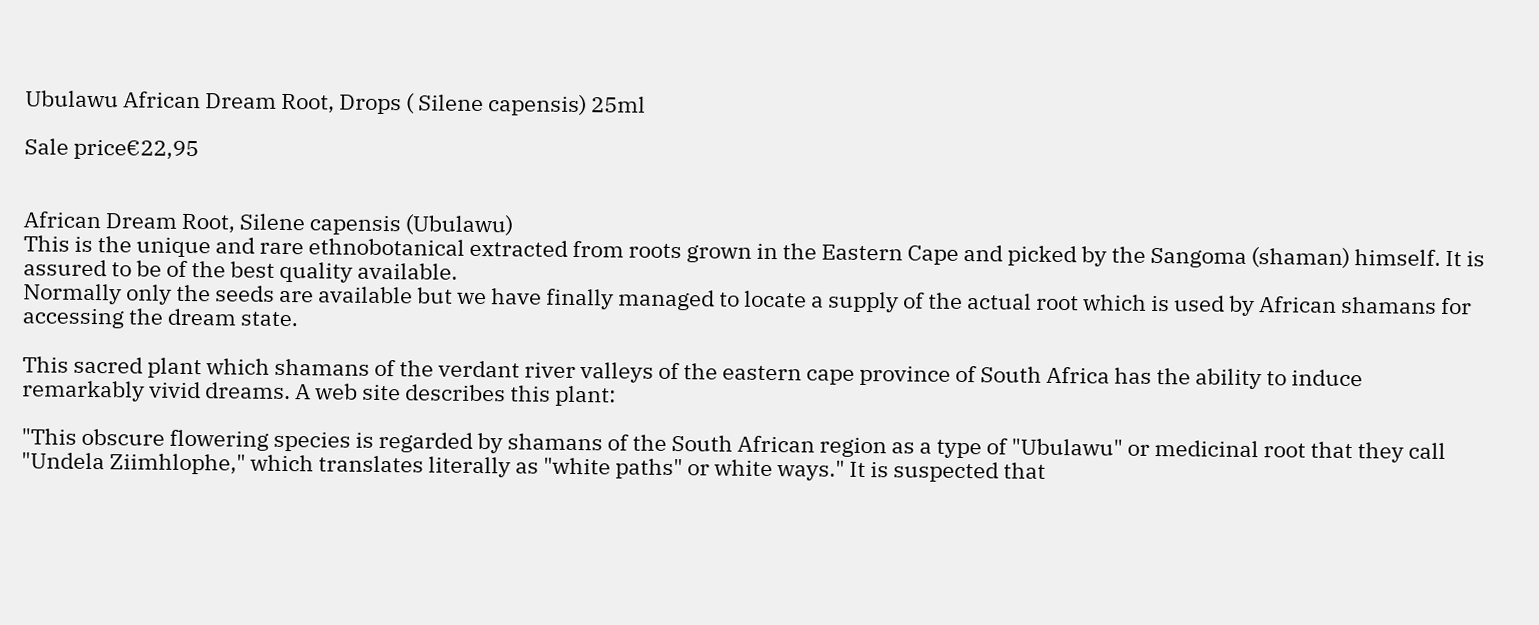Ubulawu African Dream Root, Drops ( Silene capensis) 25ml

Sale price€22,95


African Dream Root, Silene capensis (Ubulawu)
This is the unique and rare ethnobotanical extracted from roots grown in the Eastern Cape and picked by the Sangoma (shaman) himself. It is assured to be of the best quality available.
Normally only the seeds are available but we have finally managed to locate a supply of the actual root which is used by African shamans for accessing the dream state.

This sacred plant which shamans of the verdant river valleys of the eastern cape province of South Africa has the ability to induce remarkably vivid dreams. A web site describes this plant:

"This obscure flowering species is regarded by shamans of the South African region as a type of "Ubulawu" or medicinal root that they call "Undela Ziimhlophe," which translates literally as "white paths" or white ways." It is suspected that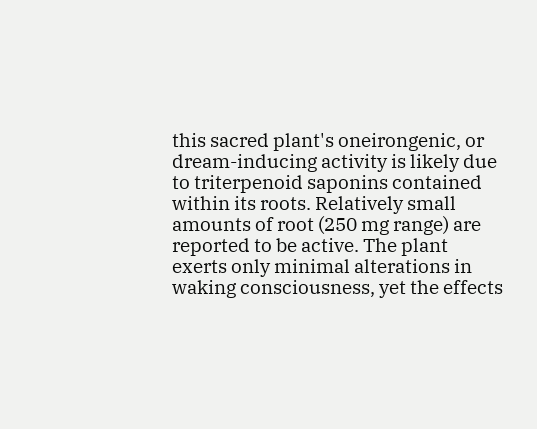this sacred plant's oneirongenic, or dream-inducing activity is likely due to triterpenoid saponins contained within its roots. Relatively small amounts of root (250 mg range) are reported to be active. The plant exerts only minimal alterations in waking consciousness, yet the effects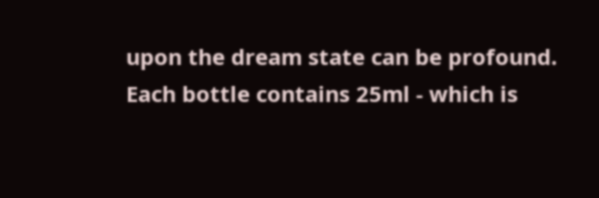upon the dream state can be profound.
Each bottle contains 25ml - which is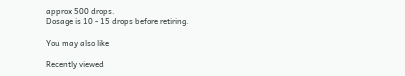approx 500 drops.
Dosage is 10 - 15 drops before retiring.

You may also like

Recently viewed